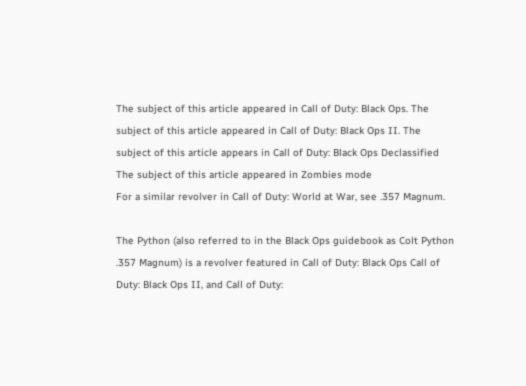The subject of this article appeared in Call of Duty: Black Ops. The subject of this article appeared in Call of Duty: Black Ops II. The subject of this article appears in Call of Duty: Black Ops Declassified The subject of this article appeared in Zombies mode
For a similar revolver in Call of Duty: World at War, see .357 Magnum.

The Python (also referred to in the Black Ops guidebook as Colt Python .357 Magnum) is a revolver featured in Call of Duty: Black Ops Call of Duty: Black Ops II, and Call of Duty: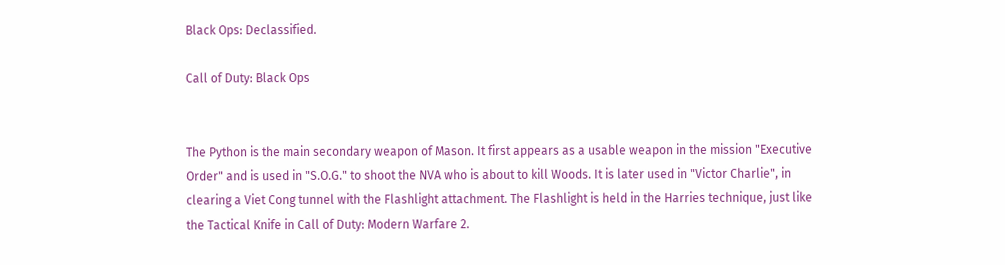Black Ops: Declassified.

Call of Duty: Black Ops


The Python is the main secondary weapon of Mason. It first appears as a usable weapon in the mission "Executive Order" and is used in "S.O.G." to shoot the NVA who is about to kill Woods. It is later used in "Victor Charlie", in clearing a Viet Cong tunnel with the Flashlight attachment. The Flashlight is held in the Harries technique, just like the Tactical Knife in Call of Duty: Modern Warfare 2.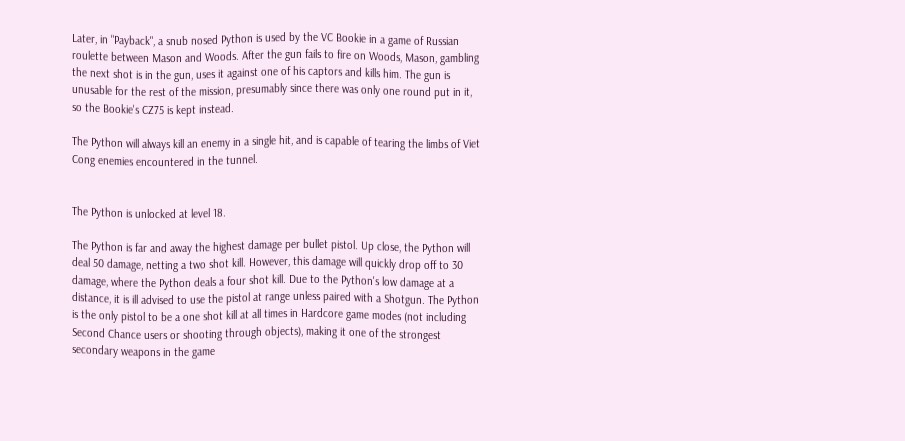Later, in "Payback", a snub nosed Python is used by the VC Bookie in a game of Russian roulette between Mason and Woods. After the gun fails to fire on Woods, Mason, gambling the next shot is in the gun, uses it against one of his captors and kills him. The gun is unusable for the rest of the mission, presumably since there was only one round put in it, so the Bookie's CZ75 is kept instead.

The Python will always kill an enemy in a single hit, and is capable of tearing the limbs of Viet Cong enemies encountered in the tunnel.


The Python is unlocked at level 18.

The Python is far and away the highest damage per bullet pistol. Up close, the Python will deal 50 damage, netting a two shot kill. However, this damage will quickly drop off to 30 damage, where the Python deals a four shot kill. Due to the Python's low damage at a distance, it is ill advised to use the pistol at range unless paired with a Shotgun. The Python is the only pistol to be a one shot kill at all times in Hardcore game modes (not including Second Chance users or shooting through objects), making it one of the strongest secondary weapons in the game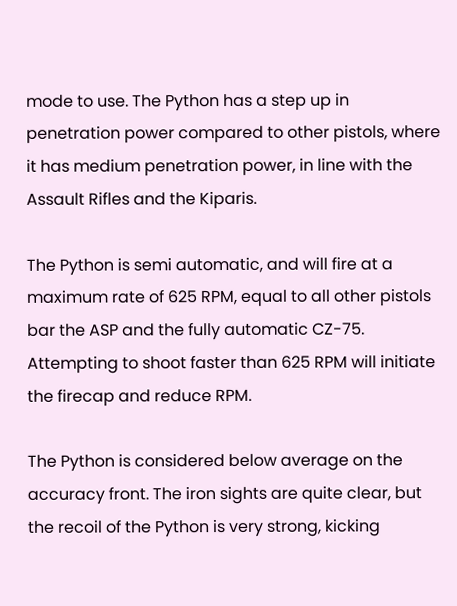mode to use. The Python has a step up in penetration power compared to other pistols, where it has medium penetration power, in line with the Assault Rifles and the Kiparis.

The Python is semi automatic, and will fire at a maximum rate of 625 RPM, equal to all other pistols bar the ASP and the fully automatic CZ-75. Attempting to shoot faster than 625 RPM will initiate the firecap and reduce RPM.

The Python is considered below average on the accuracy front. The iron sights are quite clear, but the recoil of the Python is very strong, kicking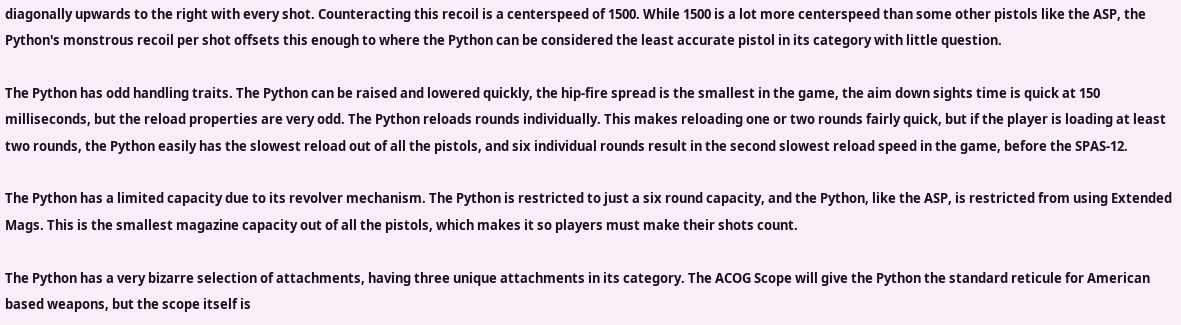diagonally upwards to the right with every shot. Counteracting this recoil is a centerspeed of 1500. While 1500 is a lot more centerspeed than some other pistols like the ASP, the Python's monstrous recoil per shot offsets this enough to where the Python can be considered the least accurate pistol in its category with little question.

The Python has odd handling traits. The Python can be raised and lowered quickly, the hip-fire spread is the smallest in the game, the aim down sights time is quick at 150 milliseconds, but the reload properties are very odd. The Python reloads rounds individually. This makes reloading one or two rounds fairly quick, but if the player is loading at least two rounds, the Python easily has the slowest reload out of all the pistols, and six individual rounds result in the second slowest reload speed in the game, before the SPAS-12.

The Python has a limited capacity due to its revolver mechanism. The Python is restricted to just a six round capacity, and the Python, like the ASP, is restricted from using Extended Mags. This is the smallest magazine capacity out of all the pistols, which makes it so players must make their shots count.

The Python has a very bizarre selection of attachments, having three unique attachments in its category. The ACOG Scope will give the Python the standard reticule for American based weapons, but the scope itself is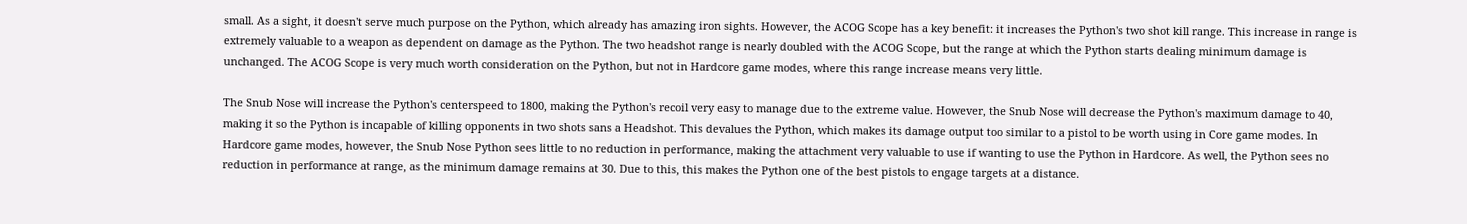small. As a sight, it doesn't serve much purpose on the Python, which already has amazing iron sights. However, the ACOG Scope has a key benefit: it increases the Python's two shot kill range. This increase in range is extremely valuable to a weapon as dependent on damage as the Python. The two headshot range is nearly doubled with the ACOG Scope, but the range at which the Python starts dealing minimum damage is unchanged. The ACOG Scope is very much worth consideration on the Python, but not in Hardcore game modes, where this range increase means very little.

The Snub Nose will increase the Python's centerspeed to 1800, making the Python's recoil very easy to manage due to the extreme value. However, the Snub Nose will decrease the Python's maximum damage to 40, making it so the Python is incapable of killing opponents in two shots sans a Headshot. This devalues the Python, which makes its damage output too similar to a pistol to be worth using in Core game modes. In Hardcore game modes, however, the Snub Nose Python sees little to no reduction in performance, making the attachment very valuable to use if wanting to use the Python in Hardcore. As well, the Python sees no reduction in performance at range, as the minimum damage remains at 30. Due to this, this makes the Python one of the best pistols to engage targets at a distance.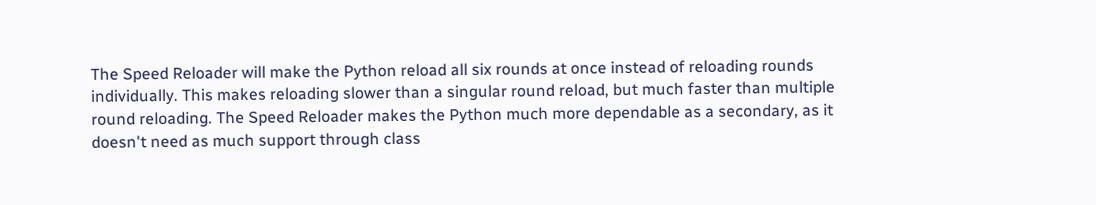The Speed Reloader will make the Python reload all six rounds at once instead of reloading rounds individually. This makes reloading slower than a singular round reload, but much faster than multiple round reloading. The Speed Reloader makes the Python much more dependable as a secondary, as it doesn't need as much support through class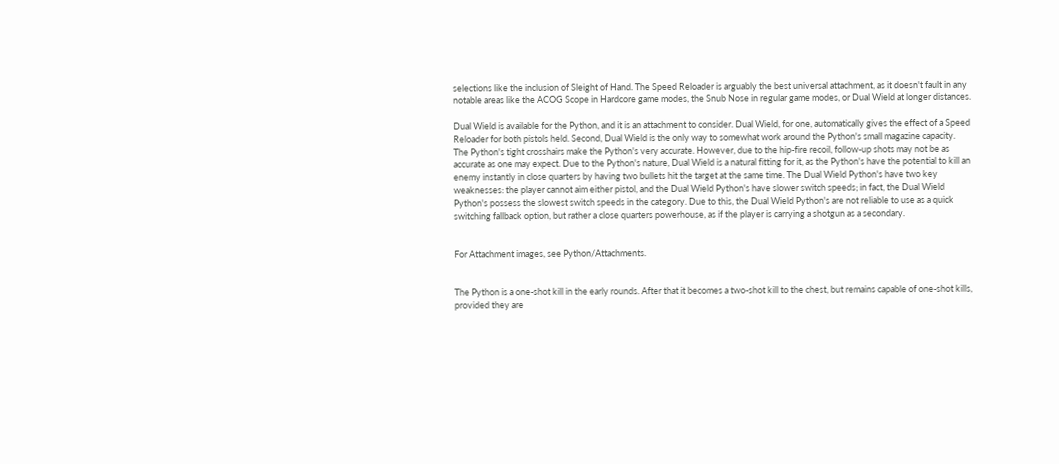selections like the inclusion of Sleight of Hand. The Speed Reloader is arguably the best universal attachment, as it doesn't fault in any notable areas like the ACOG Scope in Hardcore game modes, the Snub Nose in regular game modes, or Dual Wield at longer distances.

Dual Wield is available for the Python, and it is an attachment to consider. Dual Wield, for one, automatically gives the effect of a Speed Reloader for both pistols held. Second, Dual Wield is the only way to somewhat work around the Python's small magazine capacity. The Python's tight crosshairs make the Python's very accurate. However, due to the hip-fire recoil, follow-up shots may not be as accurate as one may expect. Due to the Python's nature, Dual Wield is a natural fitting for it, as the Python's have the potential to kill an enemy instantly in close quarters by having two bullets hit the target at the same time. The Dual Wield Python's have two key weaknesses: the player cannot aim either pistol, and the Dual Wield Python's have slower switch speeds; in fact, the Dual Wield Python's possess the slowest switch speeds in the category. Due to this, the Dual Wield Python's are not reliable to use as a quick switching fallback option, but rather a close quarters powerhouse, as if the player is carrying a shotgun as a secondary.


For Attachment images, see Python/Attachments.


The Python is a one-shot kill in the early rounds. After that it becomes a two-shot kill to the chest, but remains capable of one-shot kills, provided they are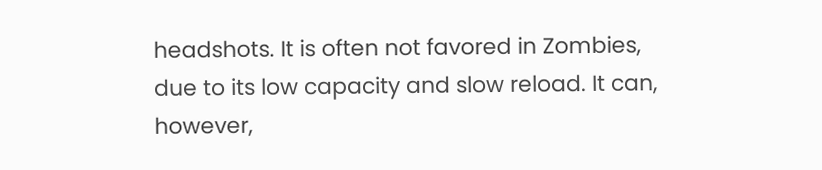headshots. It is often not favored in Zombies, due to its low capacity and slow reload. It can, however,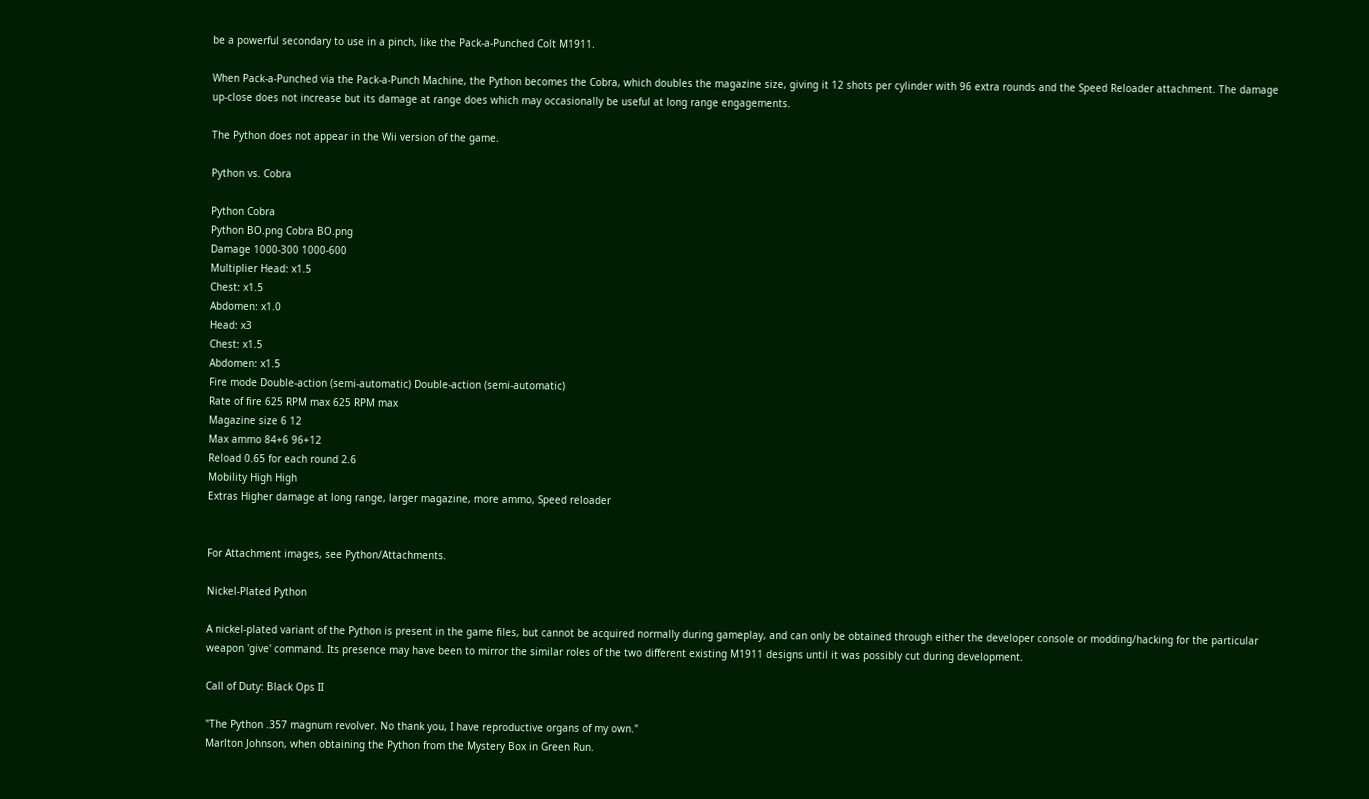be a powerful secondary to use in a pinch, like the Pack-a-Punched Colt M1911.

When Pack-a-Punched via the Pack-a-Punch Machine, the Python becomes the Cobra, which doubles the magazine size, giving it 12 shots per cylinder with 96 extra rounds and the Speed Reloader attachment. The damage up-close does not increase but its damage at range does which may occasionally be useful at long range engagements.

The Python does not appear in the Wii version of the game.

Python vs. Cobra

Python Cobra
Python BO.png Cobra BO.png
Damage 1000-300 1000-600
Multiplier Head: x1.5
Chest: x1.5
Abdomen: x1.0
Head: x3
Chest: x1.5
Abdomen: x1.5
Fire mode Double-action (semi-automatic) Double-action (semi-automatic)
Rate of fire 625 RPM max 625 RPM max
Magazine size 6 12
Max ammo 84+6 96+12
Reload 0.65 for each round 2.6
Mobility High High
Extras Higher damage at long range, larger magazine, more ammo, Speed reloader


For Attachment images, see Python/Attachments.

Nickel-Plated Python

A nickel-plated variant of the Python is present in the game files, but cannot be acquired normally during gameplay, and can only be obtained through either the developer console or modding/hacking for the particular weapon 'give' command. Its presence may have been to mirror the similar roles of the two different existing M1911 designs until it was possibly cut during development.

Call of Duty: Black Ops II

"The Python .357 magnum revolver. No thank you, I have reproductive organs of my own."
Marlton Johnson, when obtaining the Python from the Mystery Box in Green Run.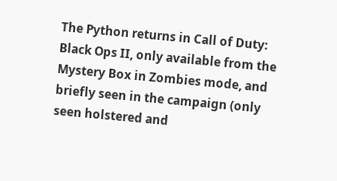The Python returns in Call of Duty: Black Ops II, only available from the Mystery Box in Zombies mode, and briefly seen in the campaign (only seen holstered and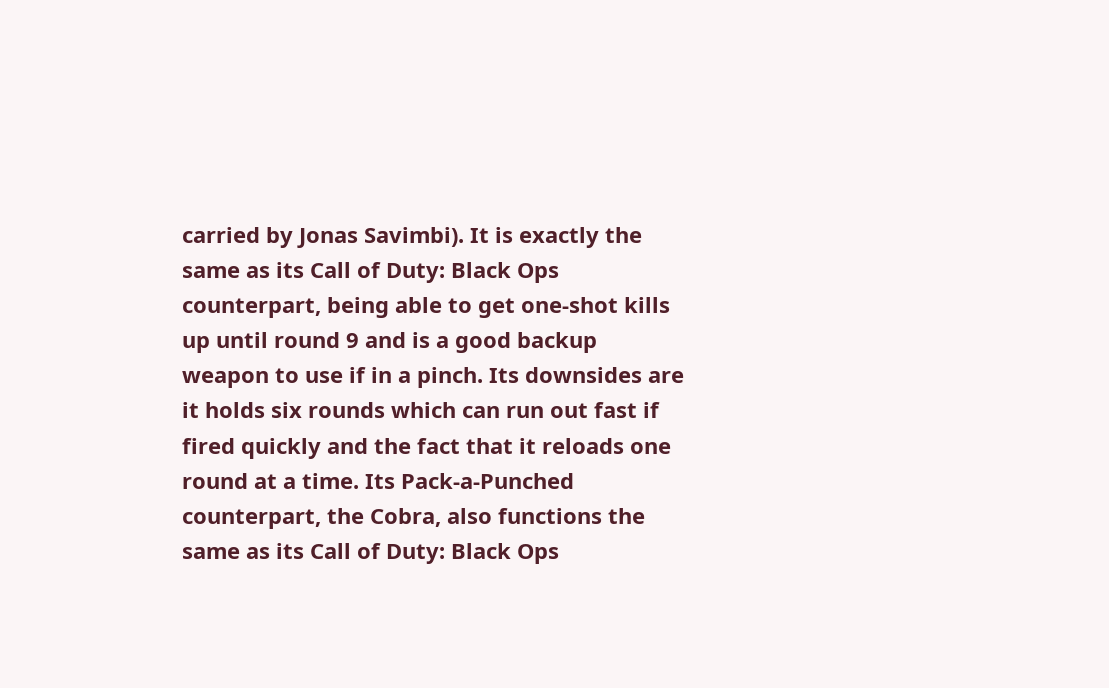carried by Jonas Savimbi). It is exactly the same as its Call of Duty: Black Ops counterpart, being able to get one-shot kills up until round 9 and is a good backup weapon to use if in a pinch. Its downsides are it holds six rounds which can run out fast if fired quickly and the fact that it reloads one round at a time. Its Pack-a-Punched counterpart, the Cobra, also functions the same as its Call of Duty: Black Ops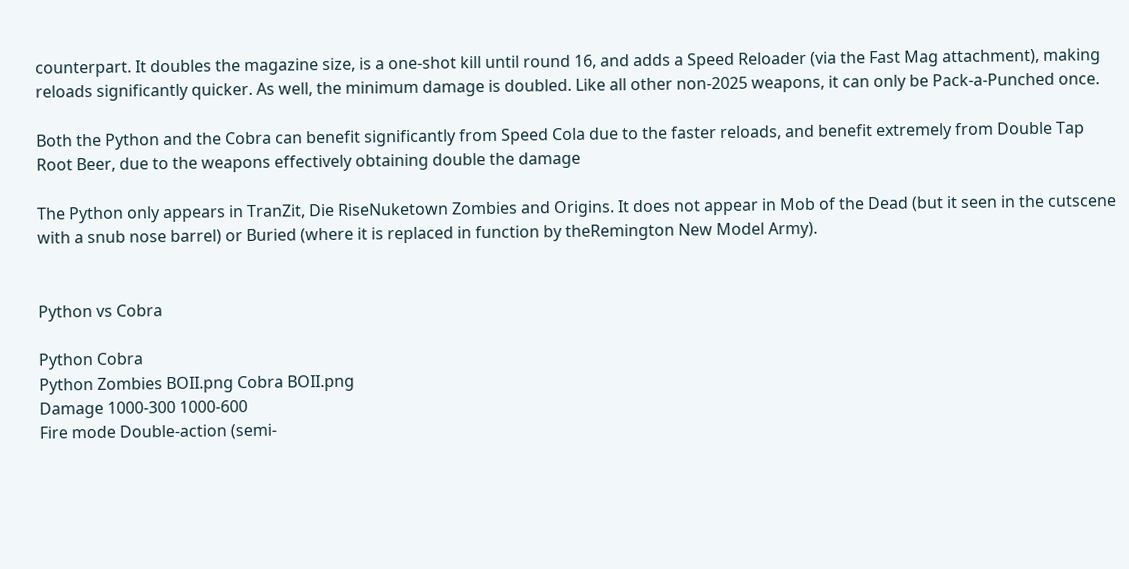counterpart. It doubles the magazine size, is a one-shot kill until round 16, and adds a Speed Reloader (via the Fast Mag attachment), making reloads significantly quicker. As well, the minimum damage is doubled. Like all other non-2025 weapons, it can only be Pack-a-Punched once.

Both the Python and the Cobra can benefit significantly from Speed Cola due to the faster reloads, and benefit extremely from Double Tap Root Beer, due to the weapons effectively obtaining double the damage

The Python only appears in TranZit, Die RiseNuketown Zombies and Origins. It does not appear in Mob of the Dead (but it seen in the cutscene with a snub nose barrel) or Buried (where it is replaced in function by theRemington New Model Army).


Python vs Cobra

Python Cobra
Python Zombies BOII.png Cobra BOII.png
Damage 1000-300 1000-600
Fire mode Double-action (semi-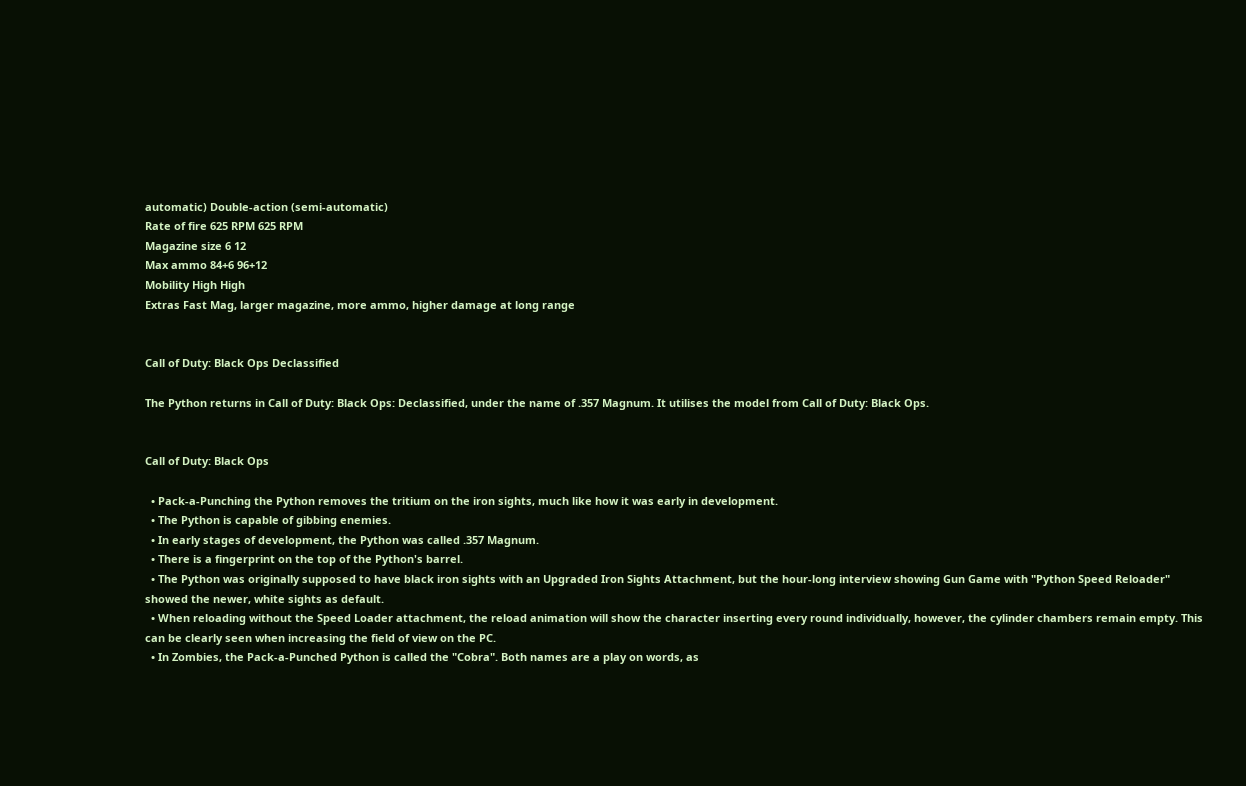automatic) Double-action (semi-automatic)
Rate of fire 625 RPM 625 RPM
Magazine size 6 12
Max ammo 84+6 96+12
Mobility High High
Extras Fast Mag, larger magazine, more ammo, higher damage at long range


Call of Duty: Black Ops Declassified

The Python returns in Call of Duty: Black Ops: Declassified, under the name of .357 Magnum. It utilises the model from Call of Duty: Black Ops.


Call of Duty: Black Ops

  • Pack-a-Punching the Python removes the tritium on the iron sights, much like how it was early in development.
  • The Python is capable of gibbing enemies.
  • In early stages of development, the Python was called .357 Magnum.
  • There is a fingerprint on the top of the Python's barrel.
  • The Python was originally supposed to have black iron sights with an Upgraded Iron Sights Attachment, but the hour-long interview showing Gun Game with "Python Speed Reloader" showed the newer, white sights as default.
  • When reloading without the Speed Loader attachment, the reload animation will show the character inserting every round individually, however, the cylinder chambers remain empty. This can be clearly seen when increasing the field of view on the PC.
  • In Zombies, the Pack-a-Punched Python is called the "Cobra". Both names are a play on words, as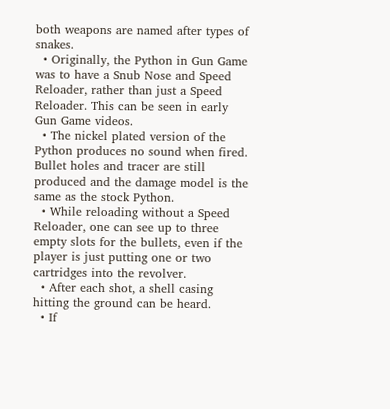both weapons are named after types of snakes.
  • Originally, the Python in Gun Game was to have a Snub Nose and Speed Reloader, rather than just a Speed Reloader. This can be seen in early Gun Game videos.
  • The nickel plated version of the Python produces no sound when fired. Bullet holes and tracer are still produced and the damage model is the same as the stock Python.
  • While reloading without a Speed Reloader, one can see up to three empty slots for the bullets, even if the player is just putting one or two cartridges into the revolver.
  • After each shot, a shell casing hitting the ground can be heard.
  • If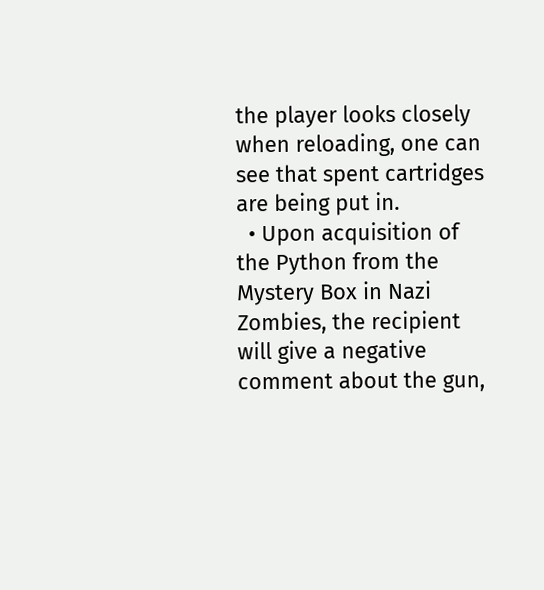the player looks closely when reloading, one can see that spent cartridges are being put in.
  • Upon acquisition of the Python from the Mystery Box in Nazi Zombies, the recipient will give a negative comment about the gun,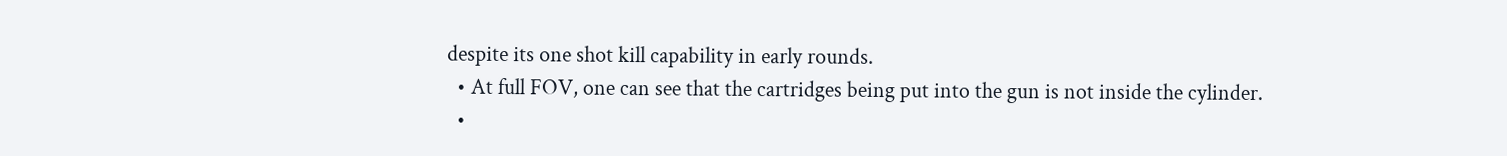despite its one shot kill capability in early rounds.
  • At full FOV, one can see that the cartridges being put into the gun is not inside the cylinder.
  •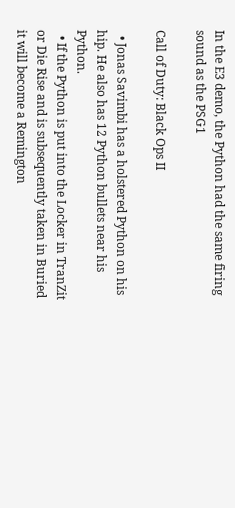In the E3 demo, the Python had the same firing sound as the PSG1

Call of Duty: Black Ops II

  • Jonas Savimbi has a holstered Python on his hip. He also has 12 Python bullets near his Python.
  • If the Python is put into the Locker in TranZit or Die Rise and is subsequently taken in Buried it will become a Remington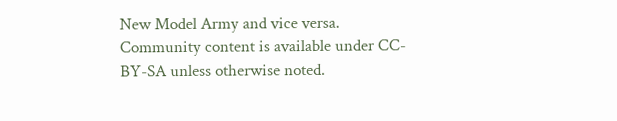New Model Army and vice versa.
Community content is available under CC-BY-SA unless otherwise noted.